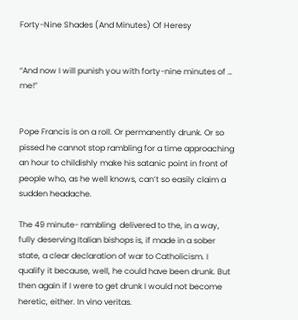Forty-Nine Shades (And Minutes) Of Heresy


“And now I will punish you with forty-nine minutes of … me!”


Pope Francis is on a roll. Or permanently drunk. Or so pissed he cannot stop rambling for a time approaching an hour to childishly make his satanic point in front of people who, as he well knows, can’t so easily claim a sudden headache.

The 49 minute- rambling  delivered to the, in a way, fully deserving Italian bishops is, if made in a sober state, a clear declaration of war to Catholicism. I qualify it because, well, he could have been drunk. But then again if I were to get drunk I would not become heretic, either. In vino veritas.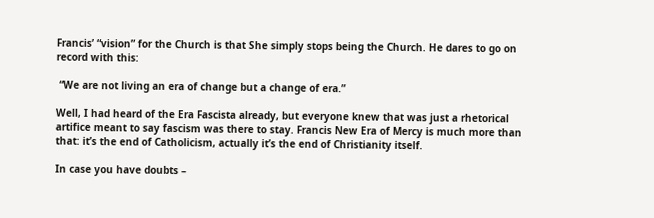Francis’ “vision” for the Church is that She simply stops being the Church. He dares to go on record with this:

 “We are not living an era of change but a change of era.”

Well, I had heard of the Era Fascista already, but everyone knew that was just a rhetorical artifice meant to say fascism was there to stay. Francis New Era of Mercy is much more than that: it’s the end of Catholicism, actually it’s the end of Christianity itself.

In case you have doubts –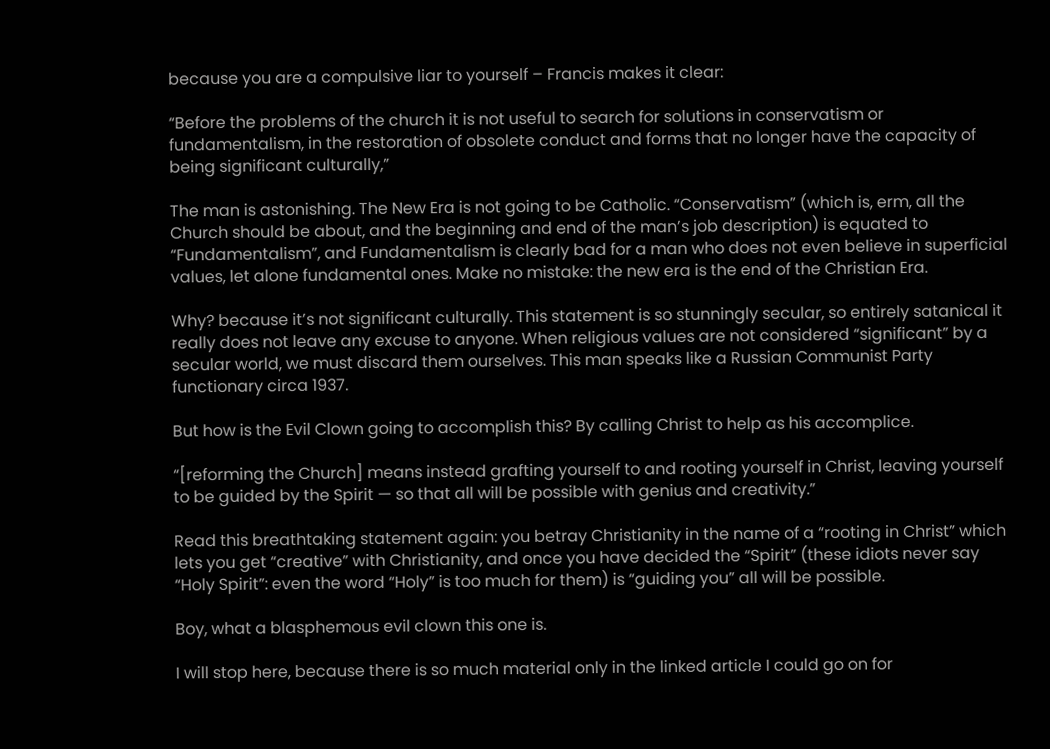because you are a compulsive liar to yourself – Francis makes it clear:

“Before the problems of the church it is not useful to search for solutions in conservatism or fundamentalism, in the restoration of obsolete conduct and forms that no longer have the capacity of being significant culturally,”

The man is astonishing. The New Era is not going to be Catholic. “Conservatism” (which is, erm, all the Church should be about, and the beginning and end of the man’s job description) is equated to “Fundamentalism”, and Fundamentalism is clearly bad for a man who does not even believe in superficial values, let alone fundamental ones. Make no mistake: the new era is the end of the Christian Era.

Why? because it’s not significant culturally. This statement is so stunningly secular, so entirely satanical it really does not leave any excuse to anyone. When religious values are not considered “significant” by a secular world, we must discard them ourselves. This man speaks like a Russian Communist Party functionary circa 1937.

But how is the Evil Clown going to accomplish this? By calling Christ to help as his accomplice.

“[reforming the Church] means instead grafting yourself to and rooting yourself in Christ, leaving yourself to be guided by the Spirit — so that all will be possible with genius and creativity.”

Read this breathtaking statement again: you betray Christianity in the name of a “rooting in Christ” which lets you get “creative” with Christianity, and once you have decided the “Spirit” (these idiots never say “Holy Spirit”: even the word “Holy” is too much for them) is “guiding you” all will be possible.

Boy, what a blasphemous evil clown this one is.

I will stop here, because there is so much material only in the linked article I could go on for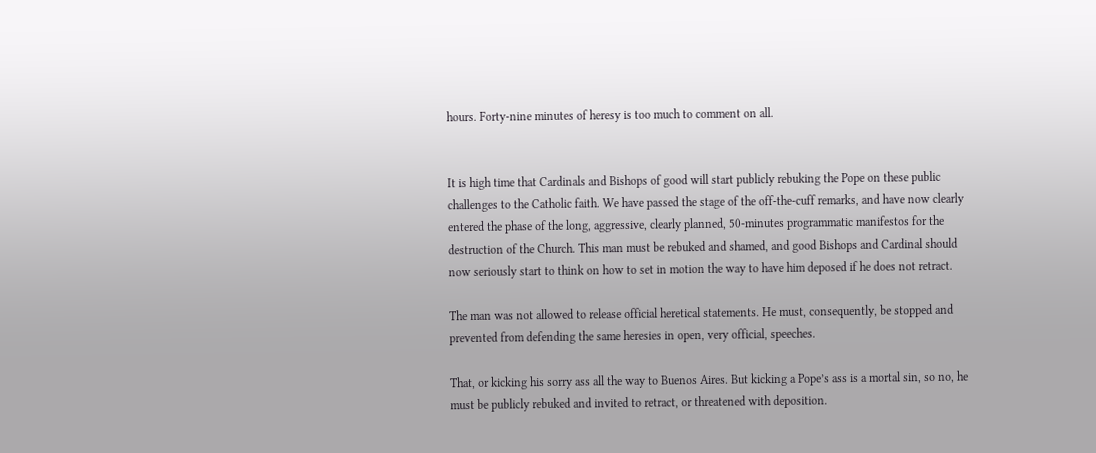hours. Forty-nine minutes of heresy is too much to comment on all.


It is high time that Cardinals and Bishops of good will start publicly rebuking the Pope on these public challenges to the Catholic faith. We have passed the stage of the off-the-cuff remarks, and have now clearly entered the phase of the long, aggressive, clearly planned, 50-minutes programmatic manifestos for the destruction of the Church. This man must be rebuked and shamed, and good Bishops and Cardinal should now seriously start to think on how to set in motion the way to have him deposed if he does not retract.

The man was not allowed to release official heretical statements. He must, consequently, be stopped and prevented from defending the same heresies in open, very official, speeches.

That, or kicking his sorry ass all the way to Buenos Aires. But kicking a Pope’s ass is a mortal sin, so no, he must be publicly rebuked and invited to retract, or threatened with deposition.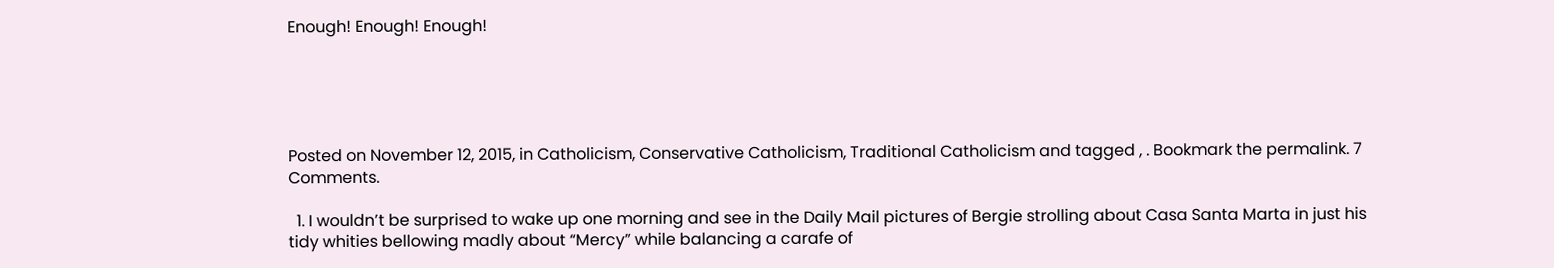Enough! Enough! Enough!





Posted on November 12, 2015, in Catholicism, Conservative Catholicism, Traditional Catholicism and tagged , . Bookmark the permalink. 7 Comments.

  1. I wouldn’t be surprised to wake up one morning and see in the Daily Mail pictures of Bergie strolling about Casa Santa Marta in just his tidy whities bellowing madly about “Mercy” while balancing a carafe of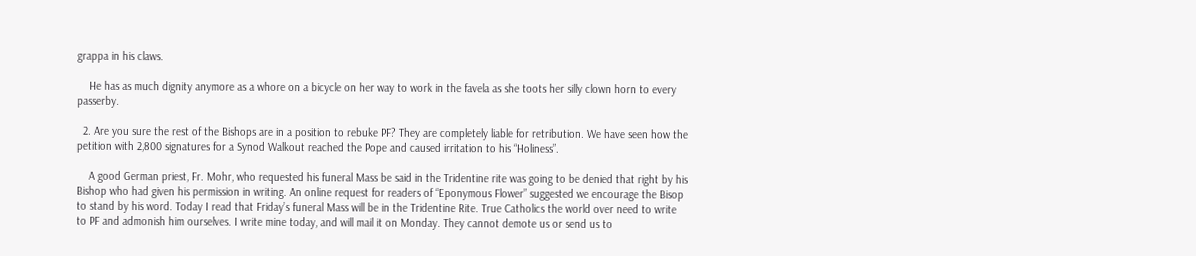grappa in his claws.

    He has as much dignity anymore as a whore on a bicycle on her way to work in the favela as she toots her silly clown horn to every passerby.

  2. Are you sure the rest of the Bishops are in a position to rebuke PF? They are completely liable for retribution. We have seen how the petition with 2,800 signatures for a Synod Walkout reached the Pope and caused irritation to his “Holiness”.

    A good German priest, Fr. Mohr, who requested his funeral Mass be said in the Tridentine rite was going to be denied that right by his Bishop who had given his permission in writing. An online request for readers of “Eponymous Flower” suggested we encourage the Bisop to stand by his word. Today I read that Friday’s funeral Mass will be in the Tridentine Rite. True Catholics the world over need to write to PF and admonish him ourselves. I write mine today, and will mail it on Monday. They cannot demote us or send us to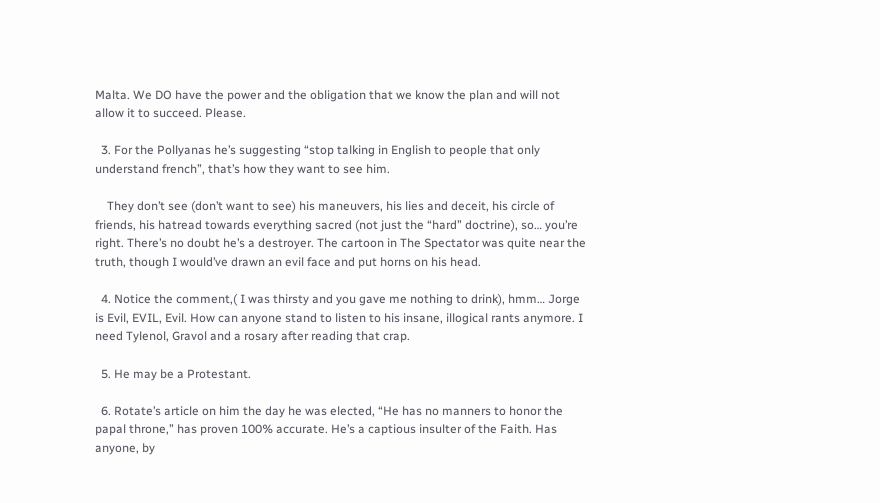Malta. We DO have the power and the obligation that we know the plan and will not allow it to succeed. Please.

  3. For the Pollyanas he’s suggesting “stop talking in English to people that only understand french”, that’s how they want to see him.

    They don’t see (don’t want to see) his maneuvers, his lies and deceit, his circle of friends, his hatread towards everything sacred (not just the “hard” doctrine), so… you’re right. There’s no doubt he’s a destroyer. The cartoon in The Spectator was quite near the truth, though I would’ve drawn an evil face and put horns on his head.

  4. Notice the comment,( I was thirsty and you gave me nothing to drink), hmm… Jorge is Evil, EVIL, Evil. How can anyone stand to listen to his insane, illogical rants anymore. I need Tylenol, Gravol and a rosary after reading that crap.

  5. He may be a Protestant.

  6. Rotate’s article on him the day he was elected, “He has no manners to honor the papal throne,” has proven 100% accurate. He’s a captious insulter of the Faith. Has anyone, by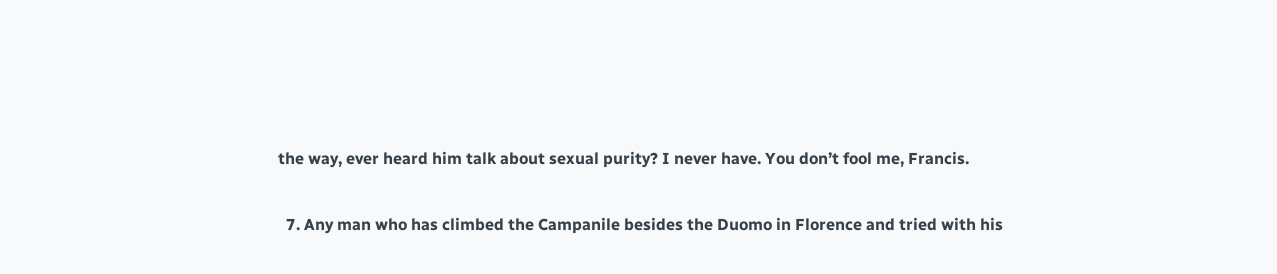the way, ever heard him talk about sexual purity? I never have. You don’t fool me, Francis.

  7. Any man who has climbed the Campanile besides the Duomo in Florence and tried with his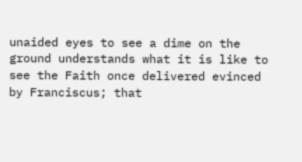unaided eyes to see a dime on the ground understands what it is like to see the Faith once delivered evinced by Franciscus; that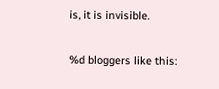is, it is invisible.

%d bloggers like this: